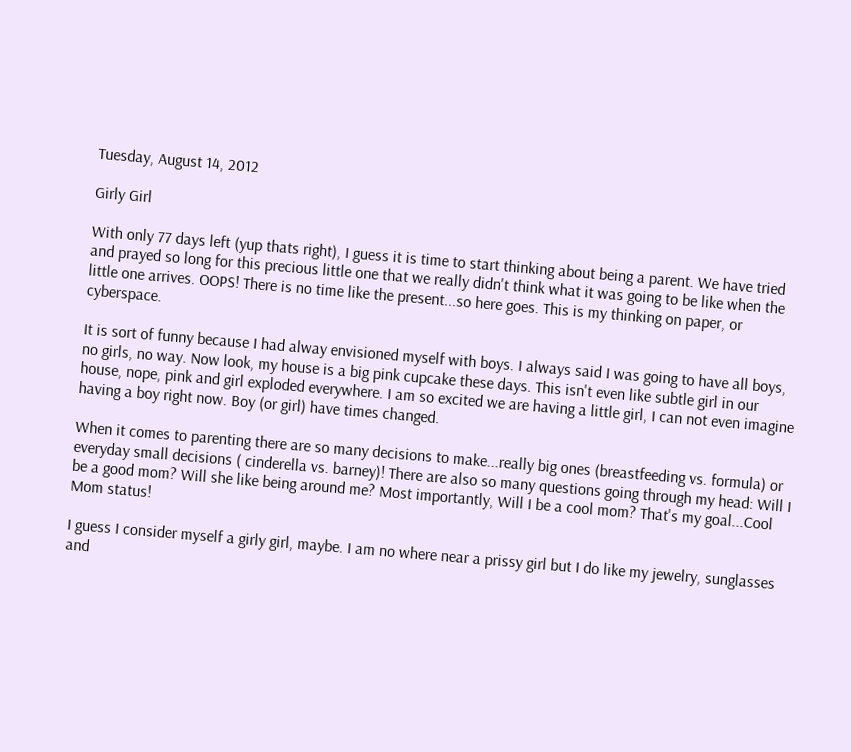Tuesday, August 14, 2012

Girly Girl

With only 77 days left (yup thats right), I guess it is time to start thinking about being a parent. We have tried and prayed so long for this precious little one that we really didn't think what it was going to be like when the little one arrives. OOPS! There is no time like the present...so here goes. This is my thinking on paper, or cyberspace.

It is sort of funny because I had alway envisioned myself with boys. I always said I was going to have all boys, no girls, no way. Now look, my house is a big pink cupcake these days. This isn't even like subtle girl in our house, nope, pink and girl exploded everywhere. I am so excited we are having a little girl, I can not even imagine having a boy right now. Boy (or girl) have times changed.

When it comes to parenting there are so many decisions to make...really big ones (breastfeeding vs. formula) or everyday small decisions ( cinderella vs. barney)! There are also so many questions going through my head: Will I be a good mom? Will she like being around me? Most importantly, Will I be a cool mom? That's my goal...Cool Mom status!

I guess I consider myself a girly girl, maybe. I am no where near a prissy girl but I do like my jewelry, sunglasses and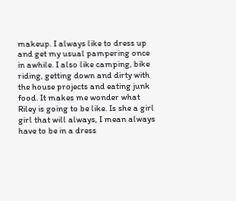makeup. I always like to dress up and get my usual pampering once in awhile. I also like camping, bike riding, getting down and dirty with the house projects and eating junk food. It makes me wonder what Riley is going to be like. Is she a girl girl that will always, I mean always have to be in a dress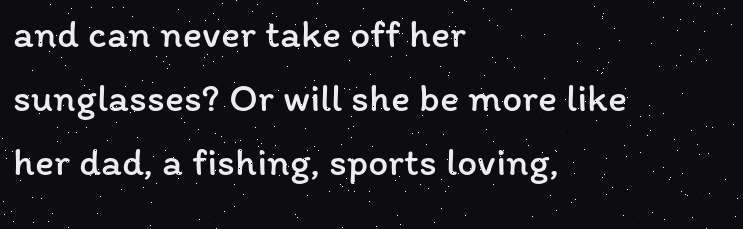and can never take off her sunglasses? Or will she be more like her dad, a fishing, sports loving,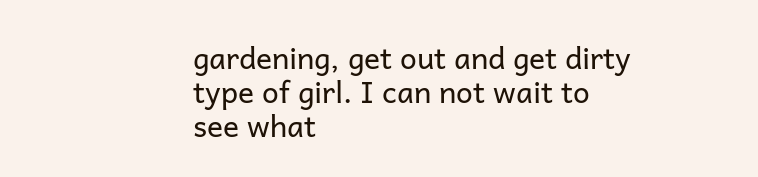gardening, get out and get dirty type of girl. I can not wait to see what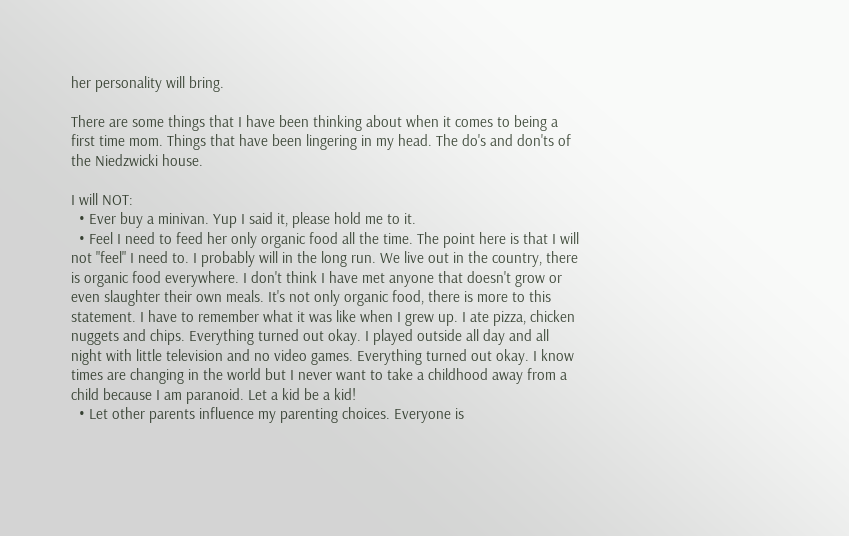her personality will bring.

There are some things that I have been thinking about when it comes to being a first time mom. Things that have been lingering in my head. The do's and don'ts of the Niedzwicki house.

I will NOT:
  • Ever buy a minivan. Yup I said it, please hold me to it.
  • Feel I need to feed her only organic food all the time. The point here is that I will not "feel" I need to. I probably will in the long run. We live out in the country, there is organic food everywhere. I don't think I have met anyone that doesn't grow or even slaughter their own meals. It's not only organic food, there is more to this statement. I have to remember what it was like when I grew up. I ate pizza, chicken nuggets and chips. Everything turned out okay. I played outside all day and all night with little television and no video games. Everything turned out okay. I know times are changing in the world but I never want to take a childhood away from a child because I am paranoid. Let a kid be a kid!
  • Let other parents influence my parenting choices. Everyone is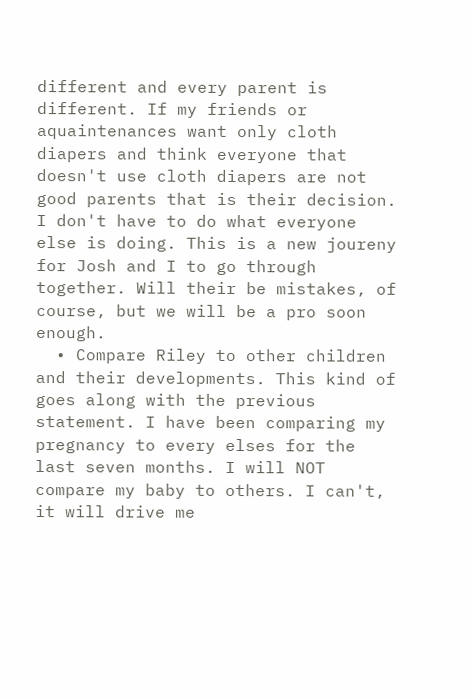different and every parent is different. If my friends or aquaintenances want only cloth diapers and think everyone that doesn't use cloth diapers are not good parents that is their decision. I don't have to do what everyone else is doing. This is a new joureny for Josh and I to go through together. Will their be mistakes, of course, but we will be a pro soon enough.
  • Compare Riley to other children and their developments. This kind of goes along with the previous statement. I have been comparing my pregnancy to every elses for the last seven months. I will NOT compare my baby to others. I can't, it will drive me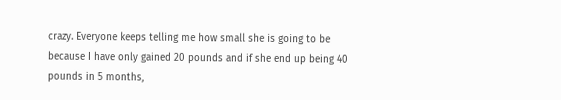crazy. Everyone keeps telling me how small she is going to be because I have only gained 20 pounds and if she end up being 40 pounds in 5 months,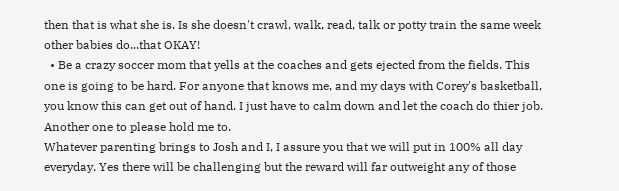then that is what she is. Is she doesn't crawl, walk, read, talk or potty train the same week other babies do...that OKAY!
  • Be a crazy soccer mom that yells at the coaches and gets ejected from the fields. This one is going to be hard. For anyone that knows me, and my days with Corey's basketball, you know this can get out of hand. I just have to calm down and let the coach do thier job. Another one to please hold me to.
Whatever parenting brings to Josh and I, I assure you that we will put in 100% all day everyday. Yes there will be challenging but the reward will far outweight any of those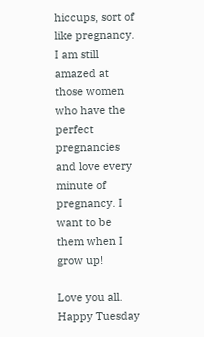hiccups, sort of like pregnancy. I am still amazed at those women who have the perfect pregnancies and love every minute of pregnancy. I want to be them when I grow up!

Love you all.
Happy Tuesday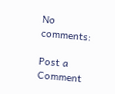No comments:

Post a Comment